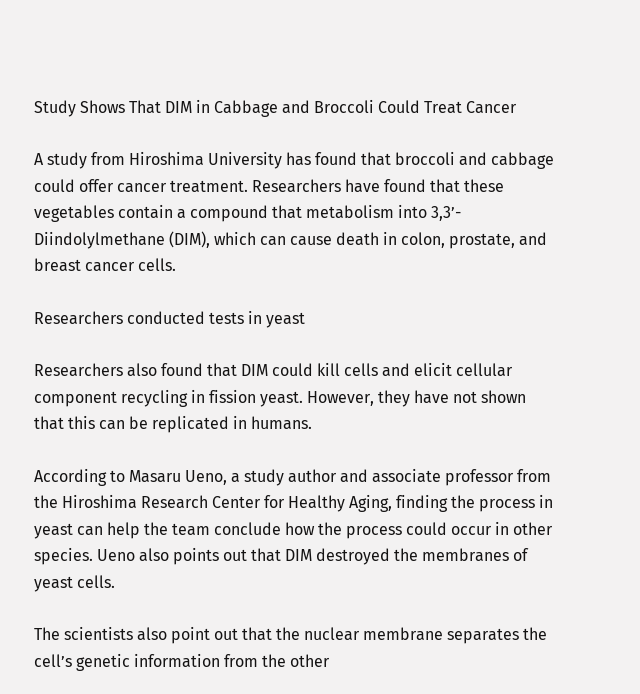Study Shows That DIM in Cabbage and Broccoli Could Treat Cancer

A study from Hiroshima University has found that broccoli and cabbage could offer cancer treatment. Researchers have found that these vegetables contain a compound that metabolism into 3,3’- Diindolylmethane (DIM), which can cause death in colon, prostate, and breast cancer cells.

Researchers conducted tests in yeast

Researchers also found that DIM could kill cells and elicit cellular component recycling in fission yeast. However, they have not shown that this can be replicated in humans.

According to Masaru Ueno, a study author and associate professor from the Hiroshima Research Center for Healthy Aging, finding the process in yeast can help the team conclude how the process could occur in other species. Ueno also points out that DIM destroyed the membranes of yeast cells.

The scientists also point out that the nuclear membrane separates the cell’s genetic information from the other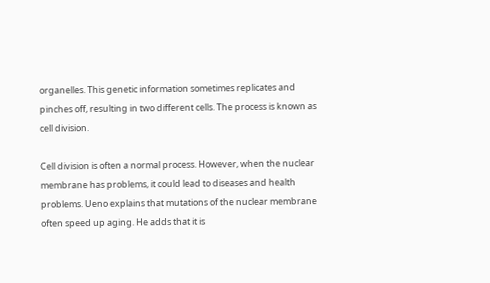organelles. This genetic information sometimes replicates and pinches off, resulting in two different cells. The process is known as cell division.

Cell division is often a normal process. However, when the nuclear membrane has problems, it could lead to diseases and health problems. Ueno explains that mutations of the nuclear membrane often speed up aging. He adds that it is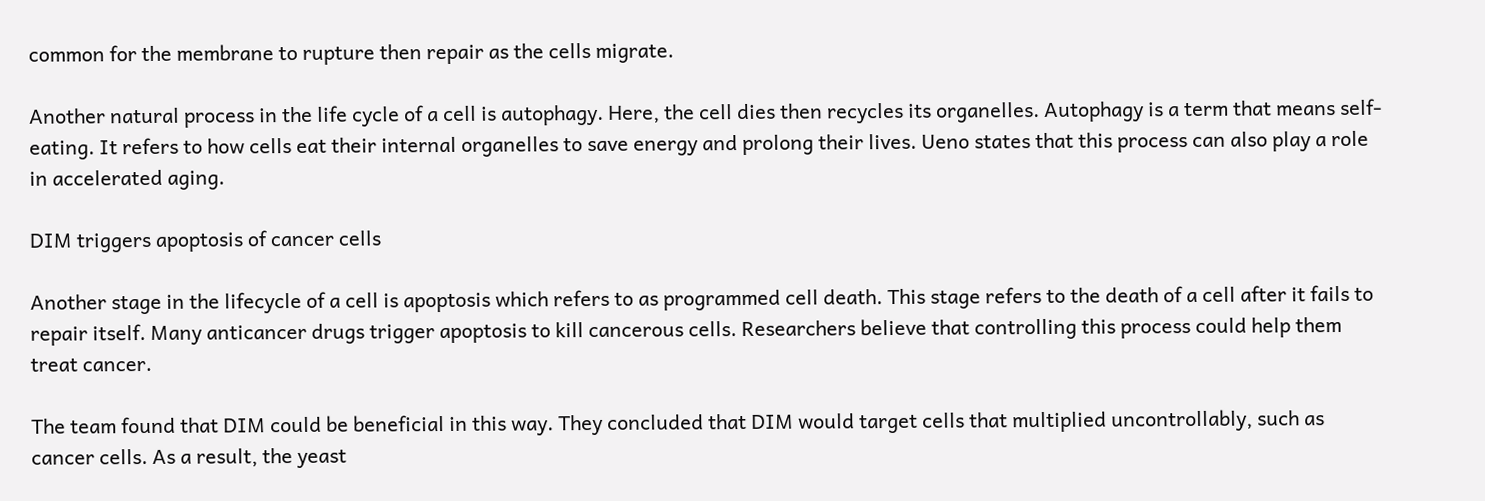common for the membrane to rupture then repair as the cells migrate.

Another natural process in the life cycle of a cell is autophagy. Here, the cell dies then recycles its organelles. Autophagy is a term that means self-eating. It refers to how cells eat their internal organelles to save energy and prolong their lives. Ueno states that this process can also play a role in accelerated aging.

DIM triggers apoptosis of cancer cells

Another stage in the lifecycle of a cell is apoptosis which refers to as programmed cell death. This stage refers to the death of a cell after it fails to repair itself. Many anticancer drugs trigger apoptosis to kill cancerous cells. Researchers believe that controlling this process could help them treat cancer.

The team found that DIM could be beneficial in this way. They concluded that DIM would target cells that multiplied uncontrollably, such as cancer cells. As a result, the yeast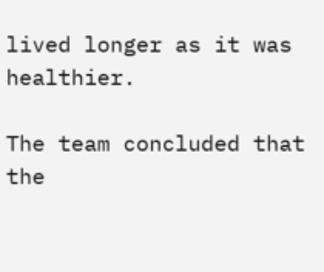lived longer as it was healthier.

The team concluded that the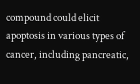compound could elicit apoptosis in various types of cancer, including pancreatic,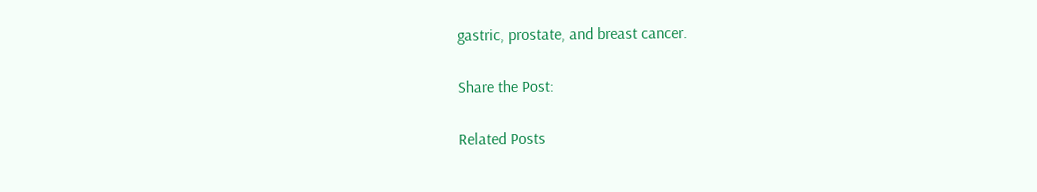gastric, prostate, and breast cancer.

Share the Post:

Related Posts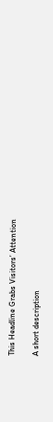This Headline Grabs Visitors’ Attention

A short description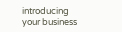introducing your business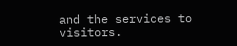and the services to visitors.